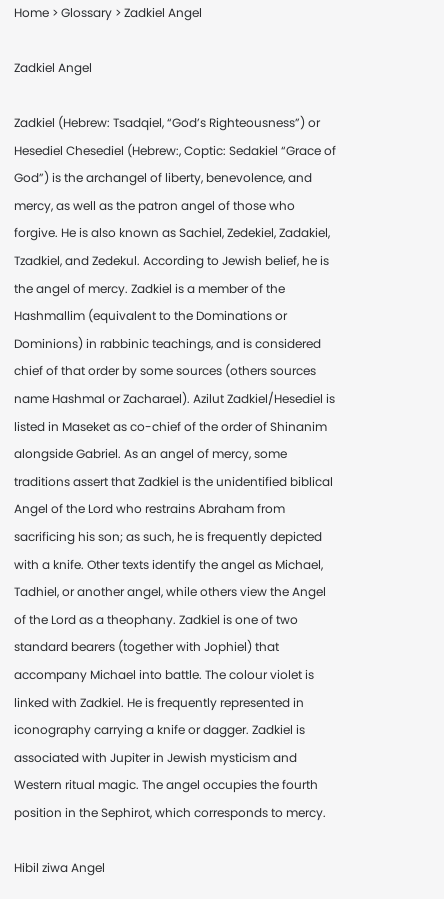Home > Glossary > Zadkiel Angel

Zadkiel Angel

Zadkiel (Hebrew: Tsadqiel, “God’s Righteousness”) or Hesediel Chesediel (Hebrew:, Coptic: Sedakiel “Grace of God”) is the archangel of liberty, benevolence, and mercy, as well as the patron angel of those who forgive. He is also known as Sachiel, Zedekiel, Zadakiel, Tzadkiel, and Zedekul. According to Jewish belief, he is the angel of mercy. Zadkiel is a member of the Hashmallim (equivalent to the Dominations or Dominions) in rabbinic teachings, and is considered chief of that order by some sources (others sources name Hashmal or Zacharael). Azilut Zadkiel/Hesediel is listed in Maseket as co-chief of the order of Shinanim alongside Gabriel. As an angel of mercy, some traditions assert that Zadkiel is the unidentified biblical Angel of the Lord who restrains Abraham from sacrificing his son; as such, he is frequently depicted with a knife. Other texts identify the angel as Michael, Tadhiel, or another angel, while others view the Angel of the Lord as a theophany. Zadkiel is one of two standard bearers (together with Jophiel) that accompany Michael into battle. The colour violet is linked with Zadkiel. He is frequently represented in iconography carrying a knife or dagger. Zadkiel is associated with Jupiter in Jewish mysticism and Western ritual magic. The angel occupies the fourth position in the Sephirot, which corresponds to mercy.

Hibil ziwa Angel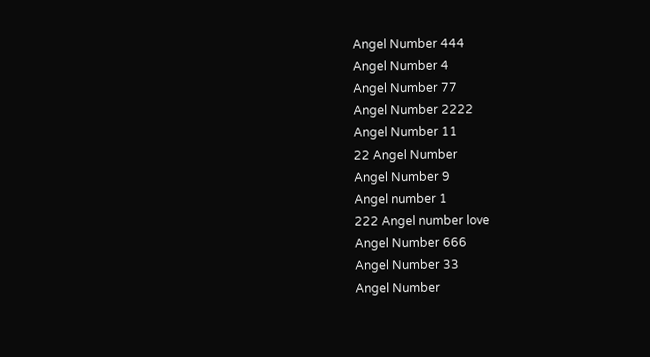Angel Number 444
Angel Number 4
Angel Number 77
Angel Number 2222
Angel Number 11
22 Angel Number
Angel Number 9
Angel number 1
222 Angel number love
Angel Number 666
Angel Number 33
Angel Number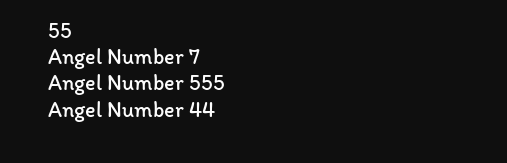55
Angel Number 7
Angel Number 555
Angel Number 44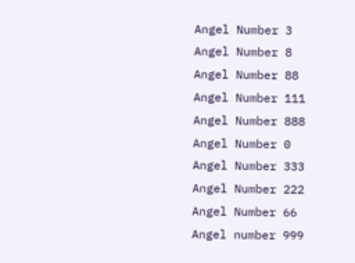Angel Number 3
Angel Number 8
Angel Number 88
Angel Number 111
Angel Number 888
Angel Number 0
Angel Number 333
Angel Number 222
Angel Number 66
Angel number 999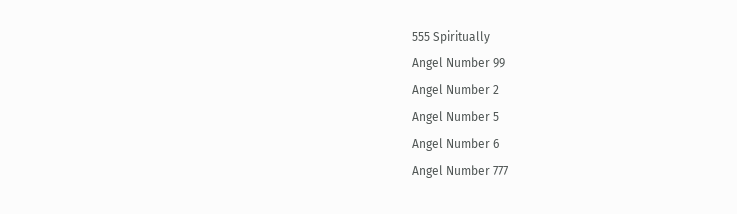555 Spiritually
Angel Number 99
Angel Number 2
Angel Number 5
Angel Number 6
Angel Number 777